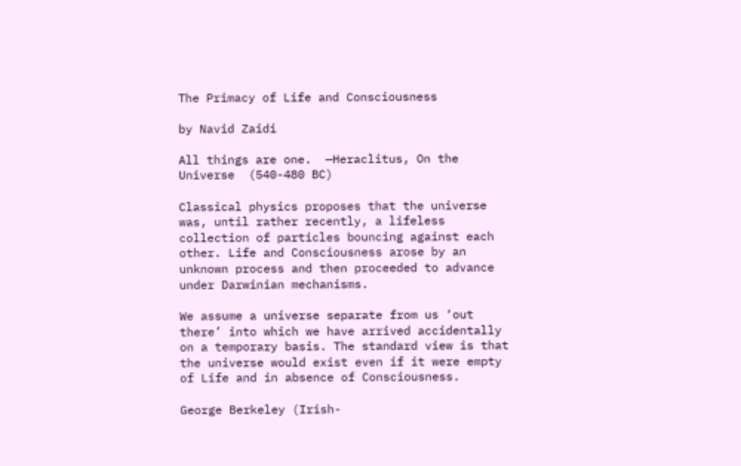The Primacy of Life and Consciousness

by Navid Zaidi

All things are one.  —Heraclitus, On the Universe  (540-480 BC)

Classical physics proposes that the universe was, until rather recently, a lifeless collection of particles bouncing against each other. Life and Consciousness arose by an unknown process and then proceeded to advance under Darwinian mechanisms.

We assume a universe separate from us ‘out there’ into which we have arrived accidentally on a temporary basis. The standard view is that the universe would exist even if it were empty of Life and in absence of Consciousness.

George Berkeley (Irish-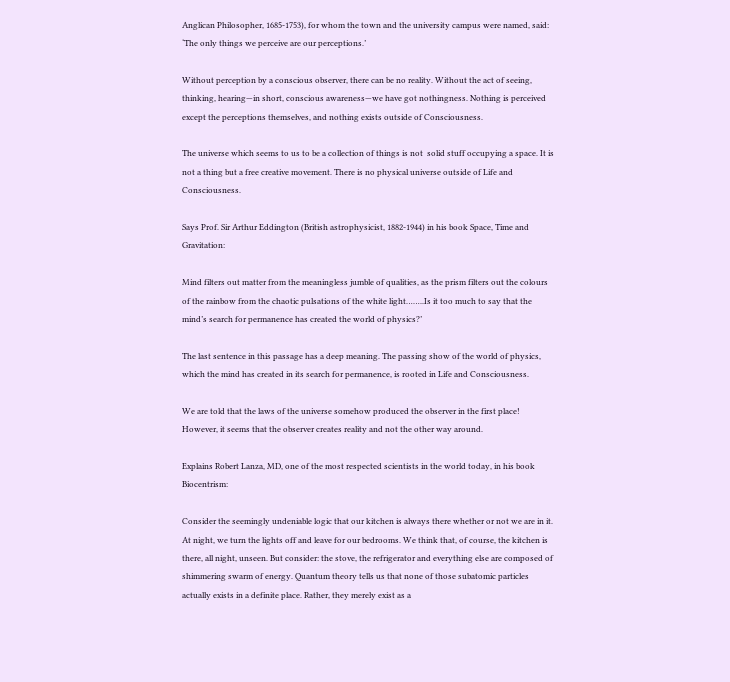Anglican Philosopher, 1685-1753), for whom the town and the university campus were named, said: ‘The only things we perceive are our perceptions.’

Without perception by a conscious observer, there can be no reality. Without the act of seeing, thinking, hearing—in short, conscious awareness—we have got nothingness. Nothing is perceived except the perceptions themselves, and nothing exists outside of Consciousness.

The universe which seems to us to be a collection of things is not  solid stuff occupying a space. It is not a thing but a free creative movement. There is no physical universe outside of Life and Consciousness.

Says Prof. Sir Arthur Eddington (British astrophysicist, 1882-1944) in his book Space, Time and Gravitation:

Mind filters out matter from the meaningless jumble of qualities, as the prism filters out the colours of the rainbow from the chaotic pulsations of the white light……..Is it too much to say that the mind’s search for permanence has created the world of physics?’

The last sentence in this passage has a deep meaning. The passing show of the world of physics, which the mind has created in its search for permanence, is rooted in Life and Consciousness.

We are told that the laws of the universe somehow produced the observer in the first place! However, it seems that the observer creates reality and not the other way around.

Explains Robert Lanza, MD, one of the most respected scientists in the world today, in his book Biocentrism:

Consider the seemingly undeniable logic that our kitchen is always there whether or not we are in it. At night, we turn the lights off and leave for our bedrooms. We think that, of course, the kitchen is there, all night, unseen. But consider: the stove, the refrigerator and everything else are composed of shimmering swarm of energy. Quantum theory tells us that none of those subatomic particles actually exists in a definite place. Rather, they merely exist as a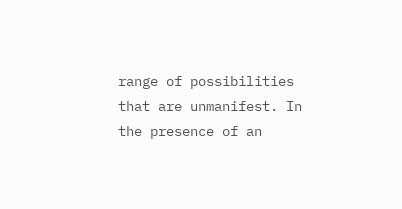range of possibilities that are unmanifest. In the presence of an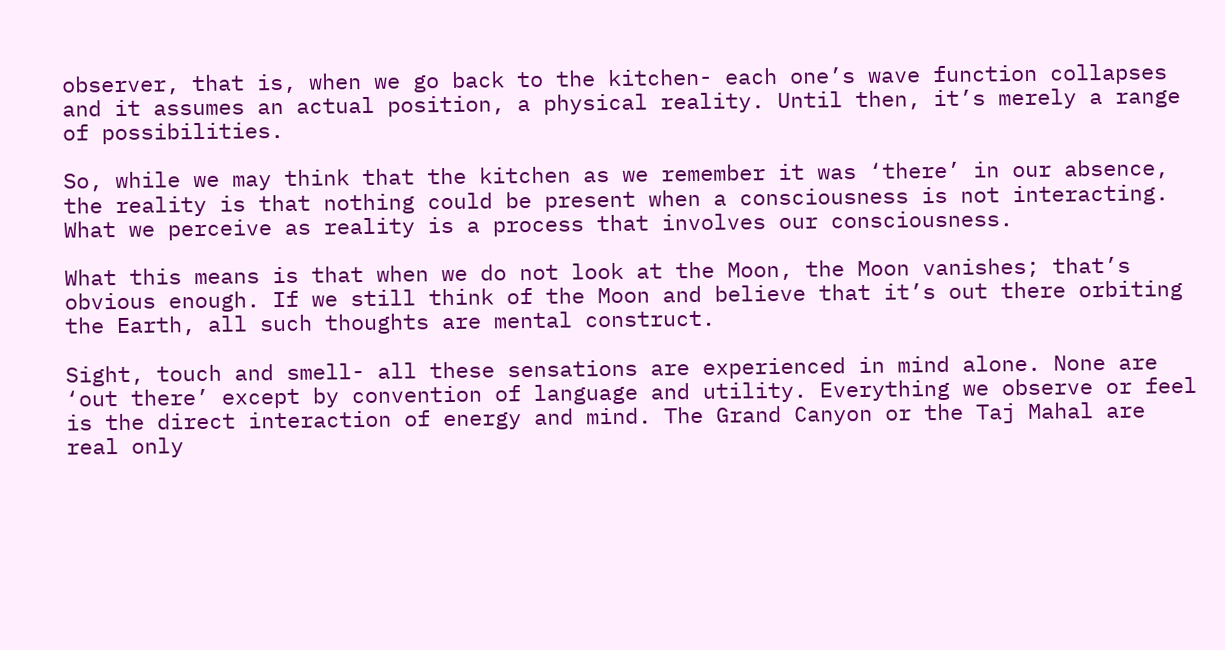observer, that is, when we go back to the kitchen- each one’s wave function collapses and it assumes an actual position, a physical reality. Until then, it’s merely a range of possibilities.

So, while we may think that the kitchen as we remember it was ‘there’ in our absence, the reality is that nothing could be present when a consciousness is not interacting. What we perceive as reality is a process that involves our consciousness.

What this means is that when we do not look at the Moon, the Moon vanishes; that’s obvious enough. If we still think of the Moon and believe that it’s out there orbiting the Earth, all such thoughts are mental construct.

Sight, touch and smell- all these sensations are experienced in mind alone. None are ‘out there’ except by convention of language and utility. Everything we observe or feel is the direct interaction of energy and mind. The Grand Canyon or the Taj Mahal are real only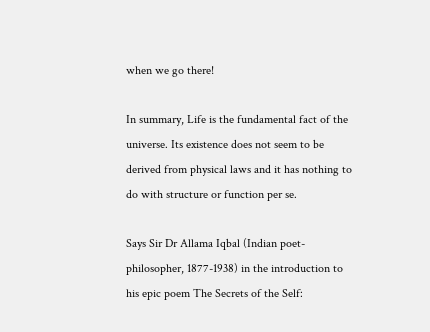when we go there!

In summary, Life is the fundamental fact of the universe. Its existence does not seem to be derived from physical laws and it has nothing to do with structure or function per se.

Says Sir Dr Allama Iqbal (Indian poet-philosopher, 1877-1938) in the introduction to his epic poem The Secrets of the Self: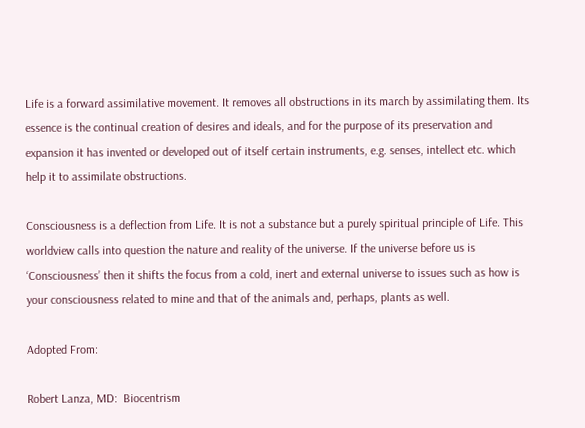Life is a forward assimilative movement. It removes all obstructions in its march by assimilating them. Its essence is the continual creation of desires and ideals, and for the purpose of its preservation and expansion it has invented or developed out of itself certain instruments, e.g. senses, intellect etc. which help it to assimilate obstructions.

Consciousness is a deflection from Life. It is not a substance but a purely spiritual principle of Life. This worldview calls into question the nature and reality of the universe. If the universe before us is ‘Consciousness’ then it shifts the focus from a cold, inert and external universe to issues such as how is your consciousness related to mine and that of the animals and, perhaps, plants as well.

Adopted From:

Robert Lanza, MD:  Biocentrism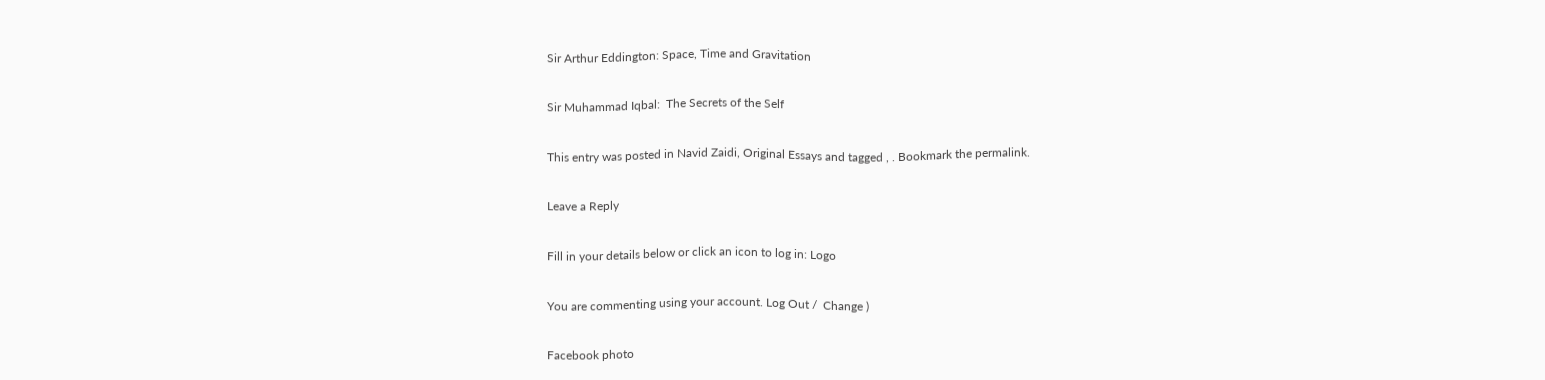Sir Arthur Eddington: Space, Time and Gravitation

Sir Muhammad Iqbal:  The Secrets of the Self

This entry was posted in Navid Zaidi, Original Essays and tagged , . Bookmark the permalink.

Leave a Reply

Fill in your details below or click an icon to log in: Logo

You are commenting using your account. Log Out /  Change )

Facebook photo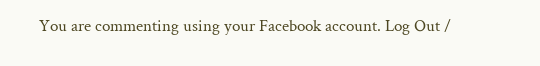You are commenting using your Facebook account. Log Out /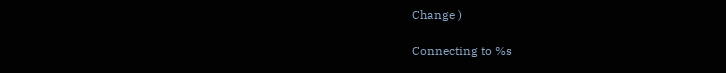Change )

Connecting to %s